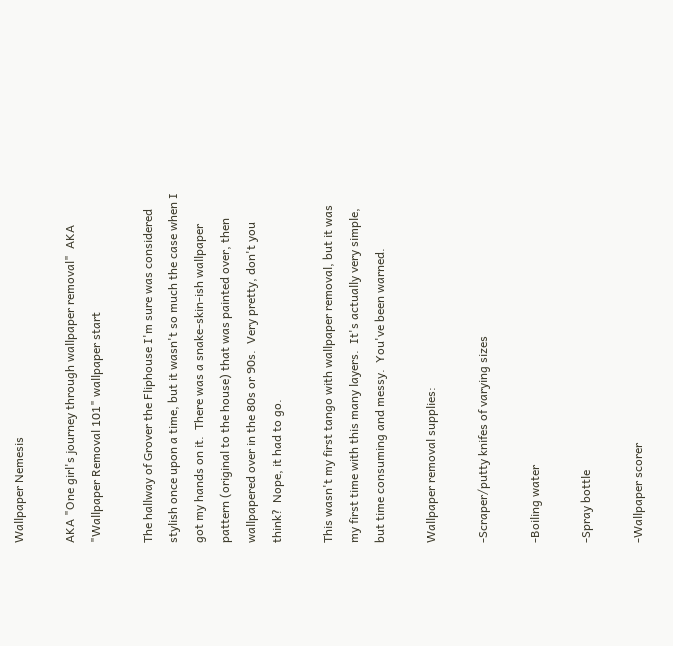Wallpaper Nemesis

AKA "One girl's journey through wallpaper removal"  AKA "Wallpaper Removal 101" wallpaper start

The hallway of Grover the Fliphouse I'm sure was considered stylish once upon a time, but it wasn't so much the case when I got my hands on it.  There was a snake-skin-ish wallpaper pattern (original to the house) that was painted over, then wallpapered over in the 80s or 90s.  Very pretty, don't you think?  Nope, it had to go.

This wasn't my first tango with wallpaper removal, but it was my first time with this many layers.  It's actually very simple, but time consuming and messy.  You've been warned.

Wallpaper removal supplies:

-Scraper/putty knifes of varying sizes

-Boiling water

-Spray bottle

-Wallpaper scorer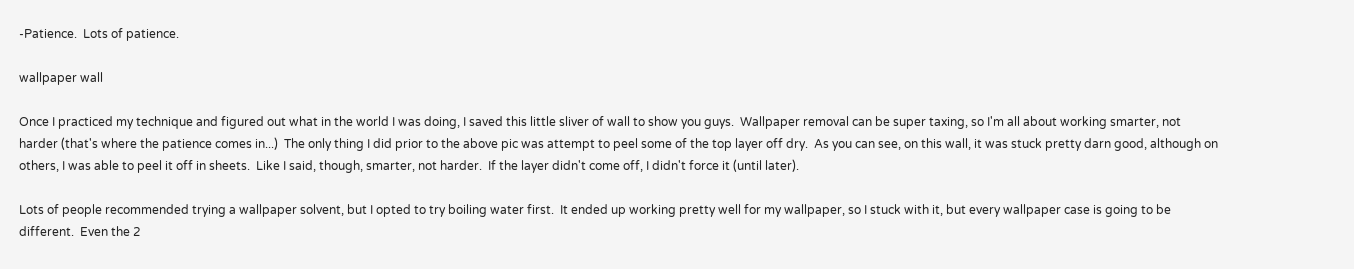-Patience.  Lots of patience.

wallpaper wall

Once I practiced my technique and figured out what in the world I was doing, I saved this little sliver of wall to show you guys.  Wallpaper removal can be super taxing, so I'm all about working smarter, not harder (that's where the patience comes in...)  The only thing I did prior to the above pic was attempt to peel some of the top layer off dry.  As you can see, on this wall, it was stuck pretty darn good, although on others, I was able to peel it off in sheets.  Like I said, though, smarter, not harder.  If the layer didn't come off, I didn't force it (until later).

Lots of people recommended trying a wallpaper solvent, but I opted to try boiling water first.  It ended up working pretty well for my wallpaper, so I stuck with it, but every wallpaper case is going to be different.  Even the 2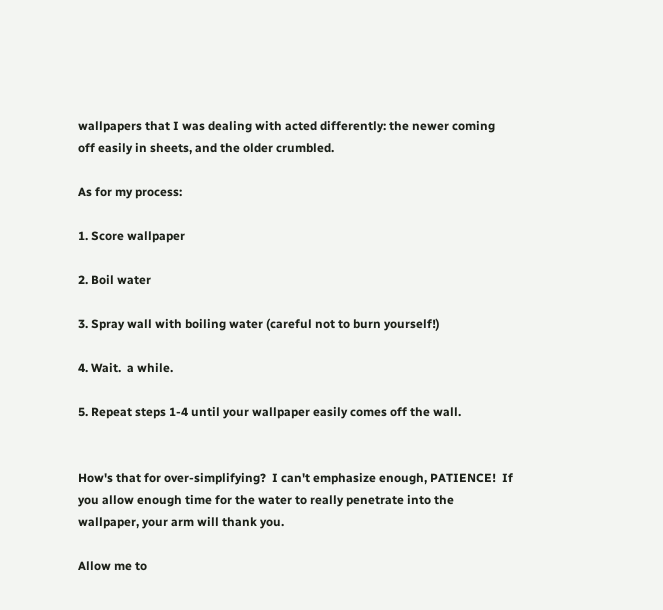wallpapers that I was dealing with acted differently: the newer coming off easily in sheets, and the older crumbled.

As for my process:

1. Score wallpaper

2. Boil water

3. Spray wall with boiling water (careful not to burn yourself!)

4. Wait.  a while.

5. Repeat steps 1-4 until your wallpaper easily comes off the wall.


How's that for over-simplifying?  I can't emphasize enough, PATIENCE!  If you allow enough time for the water to really penetrate into the wallpaper, your arm will thank you.

Allow me to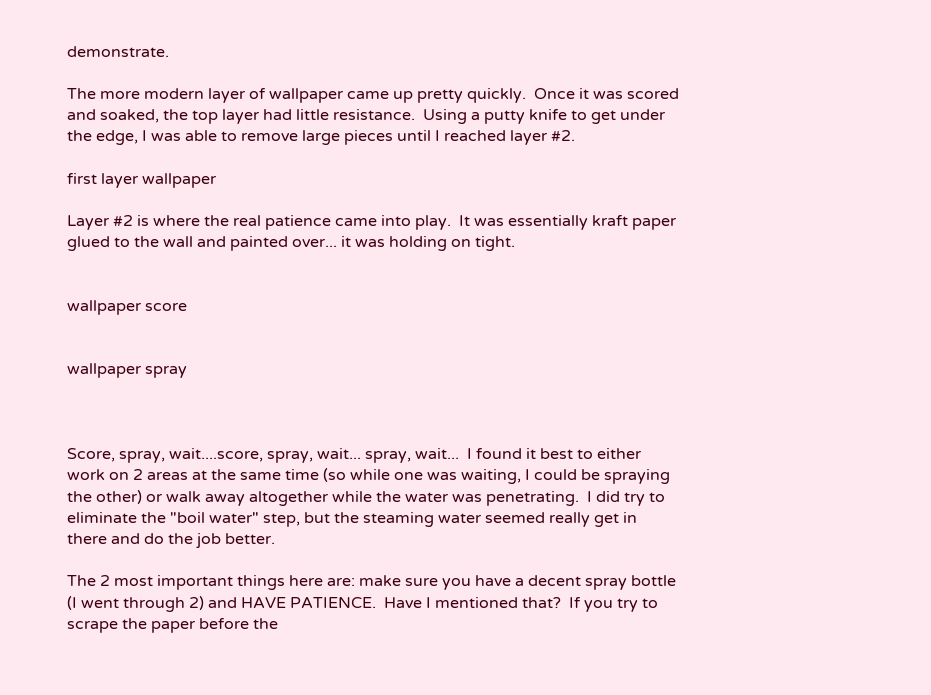demonstrate.

The more modern layer of wallpaper came up pretty quickly.  Once it was scored and soaked, the top layer had little resistance.  Using a putty knife to get under the edge, I was able to remove large pieces until I reached layer #2.

first layer wallpaper

Layer #2 is where the real patience came into play.  It was essentially kraft paper glued to the wall and painted over... it was holding on tight.


wallpaper score


wallpaper spray



Score, spray, wait....score, spray, wait... spray, wait...  I found it best to either work on 2 areas at the same time (so while one was waiting, I could be spraying the other) or walk away altogether while the water was penetrating.  I did try to eliminate the "boil water" step, but the steaming water seemed really get in there and do the job better.

The 2 most important things here are: make sure you have a decent spray bottle (I went through 2) and HAVE PATIENCE.  Have I mentioned that?  If you try to scrape the paper before the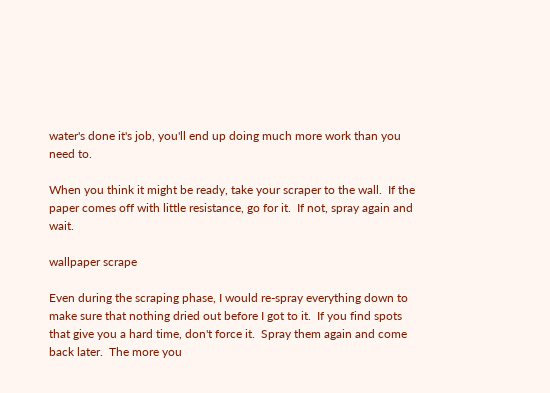water's done it's job, you'll end up doing much more work than you need to.

When you think it might be ready, take your scraper to the wall.  If the paper comes off with little resistance, go for it.  If not, spray again and wait.

wallpaper scrape

Even during the scraping phase, I would re-spray everything down to make sure that nothing dried out before I got to it.  If you find spots that give you a hard time, don't force it.  Spray them again and come back later.  The more you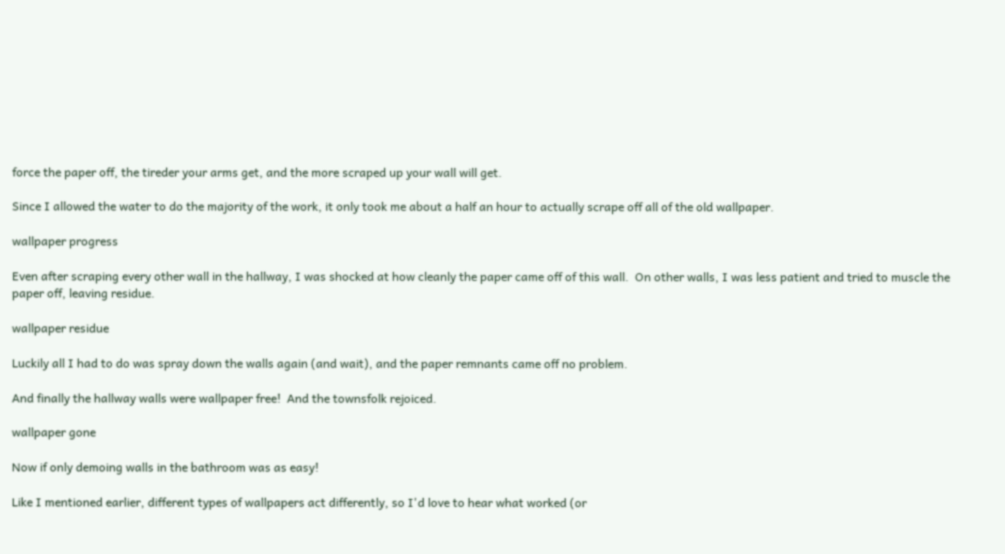force the paper off, the tireder your arms get, and the more scraped up your wall will get.

Since I allowed the water to do the majority of the work, it only took me about a half an hour to actually scrape off all of the old wallpaper.

wallpaper progress

Even after scraping every other wall in the hallway, I was shocked at how cleanly the paper came off of this wall.  On other walls, I was less patient and tried to muscle the paper off, leaving residue.

wallpaper residue

Luckily all I had to do was spray down the walls again (and wait), and the paper remnants came off no problem.

And finally the hallway walls were wallpaper free!  And the townsfolk rejoiced.

wallpaper gone

Now if only demoing walls in the bathroom was as easy!

Like I mentioned earlier, different types of wallpapers act differently, so I'd love to hear what worked (or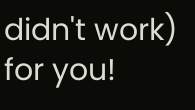didn't work) for you!